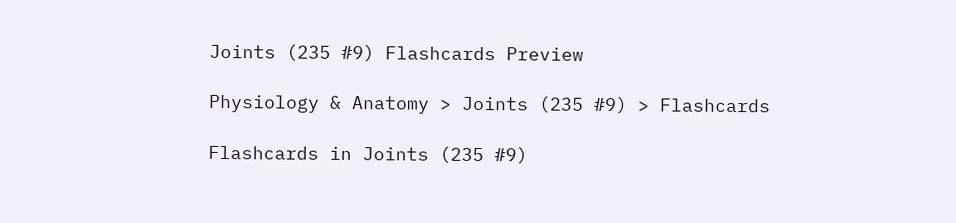Joints (235 #9) Flashcards Preview

Physiology & Anatomy > Joints (235 #9) > Flashcards

Flashcards in Joints (235 #9)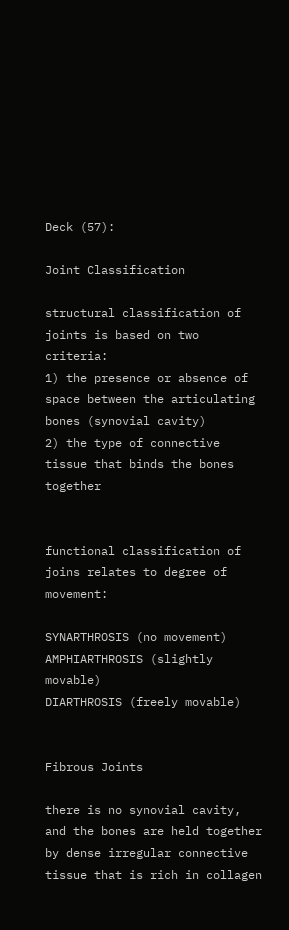Deck (57):

Joint Classification

structural classification of joints is based on two criteria:
1) the presence or absence of space between the articulating bones (synovial cavity)
2) the type of connective tissue that binds the bones together


functional classification of joins relates to degree of movement:

SYNARTHROSIS (no movement)
AMPHIARTHROSIS (slightly movable)
DIARTHROSIS (freely movable)


Fibrous Joints

there is no synovial cavity, and the bones are held together by dense irregular connective tissue that is rich in collagen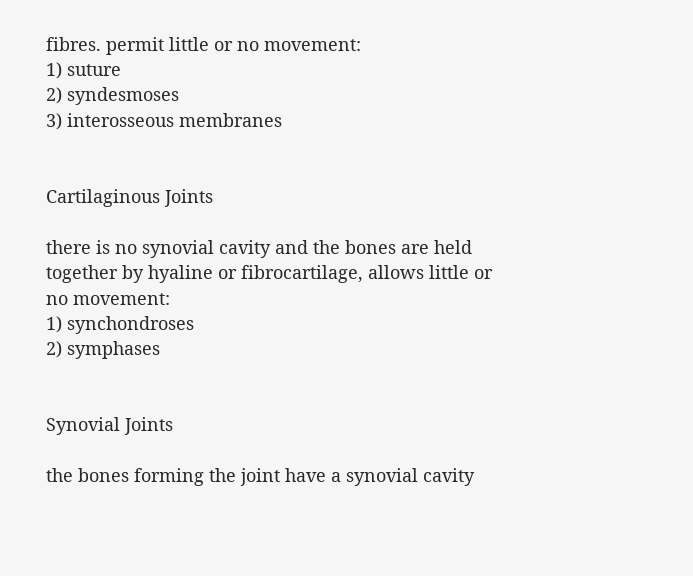fibres. permit little or no movement:
1) suture
2) syndesmoses
3) interosseous membranes


Cartilaginous Joints

there is no synovial cavity and the bones are held together by hyaline or fibrocartilage, allows little or no movement:
1) synchondroses
2) symphases


Synovial Joints

the bones forming the joint have a synovial cavity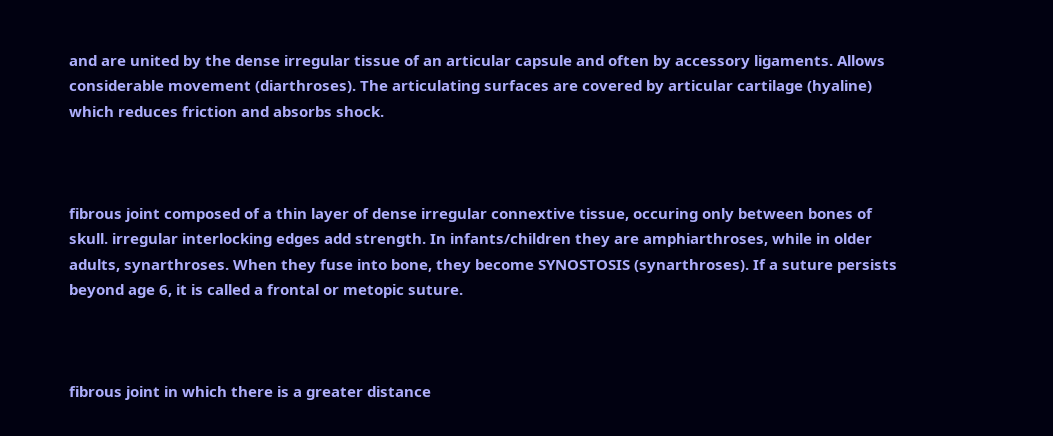and are united by the dense irregular tissue of an articular capsule and often by accessory ligaments. Allows considerable movement (diarthroses). The articulating surfaces are covered by articular cartilage (hyaline) which reduces friction and absorbs shock.



fibrous joint composed of a thin layer of dense irregular connextive tissue, occuring only between bones of skull. irregular interlocking edges add strength. In infants/children they are amphiarthroses, while in older adults, synarthroses. When they fuse into bone, they become SYNOSTOSIS (synarthroses). If a suture persists beyond age 6, it is called a frontal or metopic suture.



fibrous joint in which there is a greater distance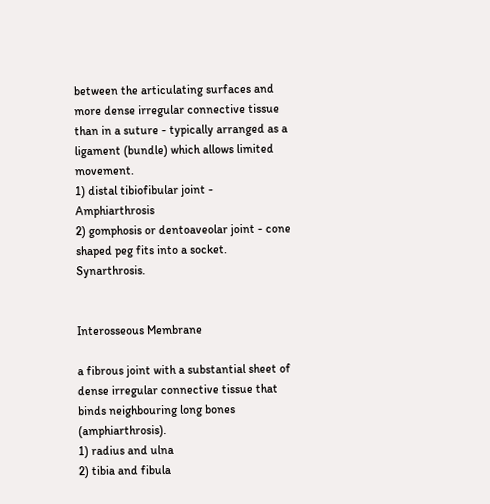between the articulating surfaces and more dense irregular connective tissue than in a suture - typically arranged as a ligament (bundle) which allows limited movement.
1) distal tibiofibular joint - Amphiarthrosis
2) gomphosis or dentoaveolar joint - cone shaped peg fits into a socket. Synarthrosis.


Interosseous Membrane

a fibrous joint with a substantial sheet of dense irregular connective tissue that binds neighbouring long bones (amphiarthrosis).
1) radius and ulna
2) tibia and fibula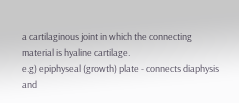a cartilaginous joint in which the connecting material is hyaline cartilage.
e.g) epiphyseal (growth) plate - connects diaphysis and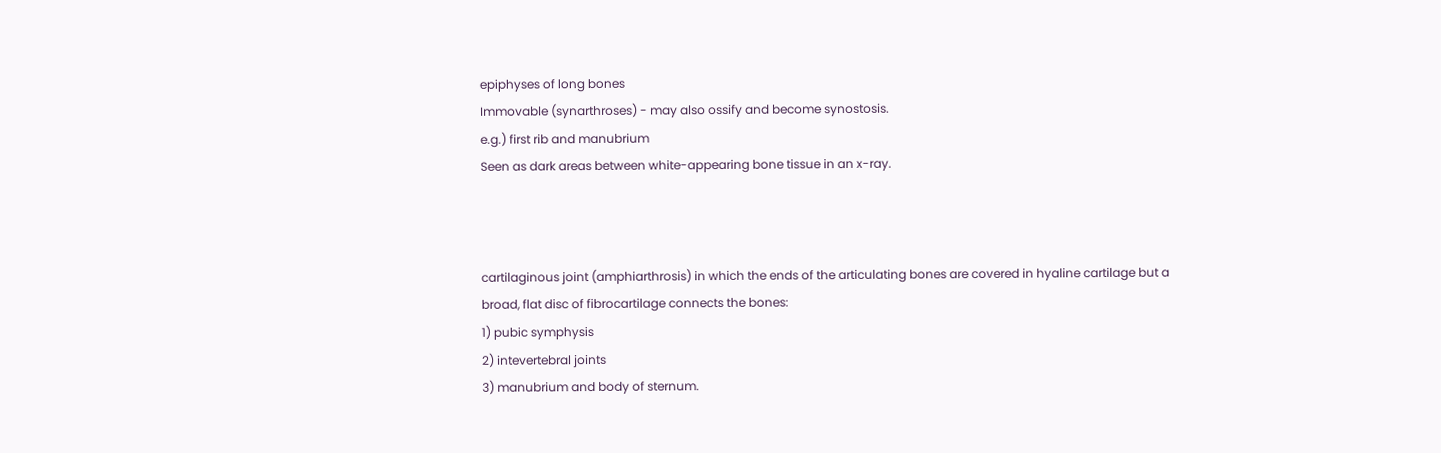epiphyses of long bones
Immovable (synarthroses) - may also ossify and become synostosis.
e.g.) first rib and manubrium
Seen as dark areas between white-appearing bone tissue in an x-ray.



cartilaginous joint (amphiarthrosis) in which the ends of the articulating bones are covered in hyaline cartilage but a broad, flat disc of fibrocartilage connects the bones:
1) pubic symphysis
2) intevertebral joints
3) manubrium and body of sternum.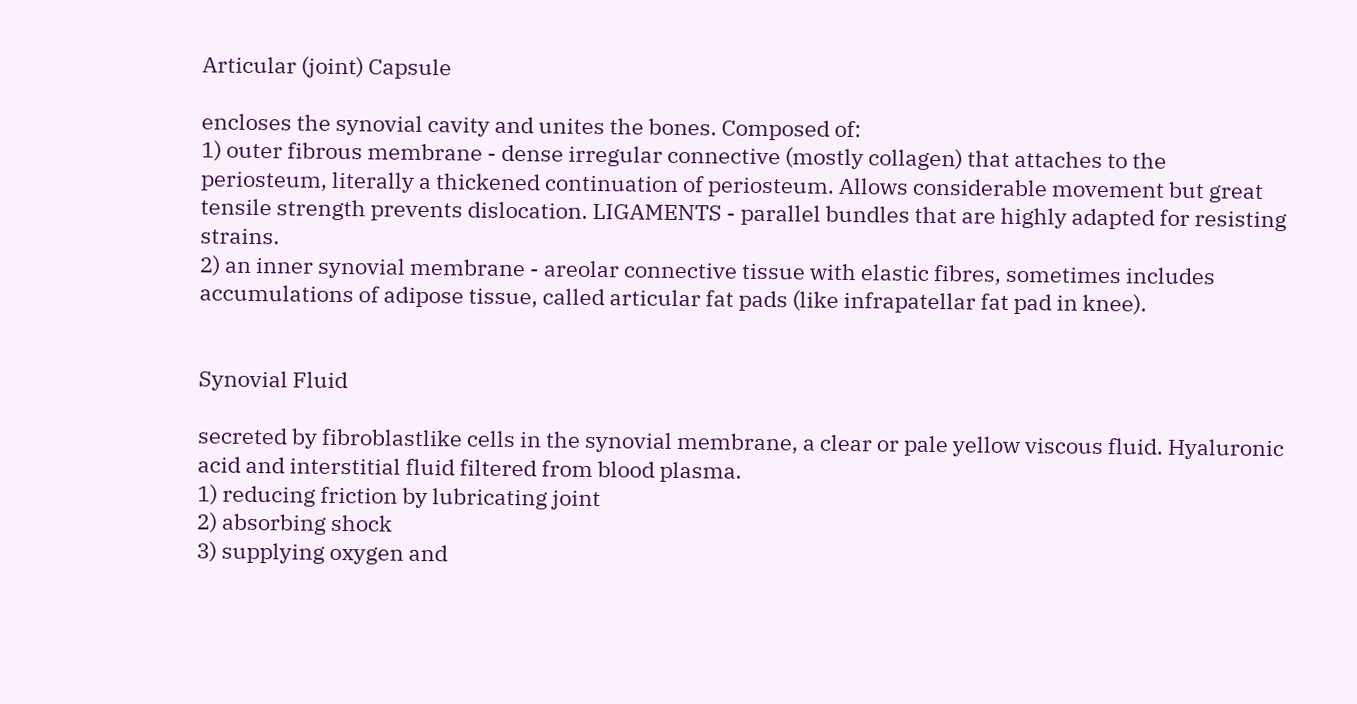Articular (joint) Capsule

encloses the synovial cavity and unites the bones. Composed of:
1) outer fibrous membrane - dense irregular connective (mostly collagen) that attaches to the periosteum, literally a thickened continuation of periosteum. Allows considerable movement but great tensile strength prevents dislocation. LIGAMENTS - parallel bundles that are highly adapted for resisting strains.
2) an inner synovial membrane - areolar connective tissue with elastic fibres, sometimes includes accumulations of adipose tissue, called articular fat pads (like infrapatellar fat pad in knee).


Synovial Fluid

secreted by fibroblastlike cells in the synovial membrane, a clear or pale yellow viscous fluid. Hyaluronic acid and interstitial fluid filtered from blood plasma.
1) reducing friction by lubricating joint
2) absorbing shock
3) supplying oxygen and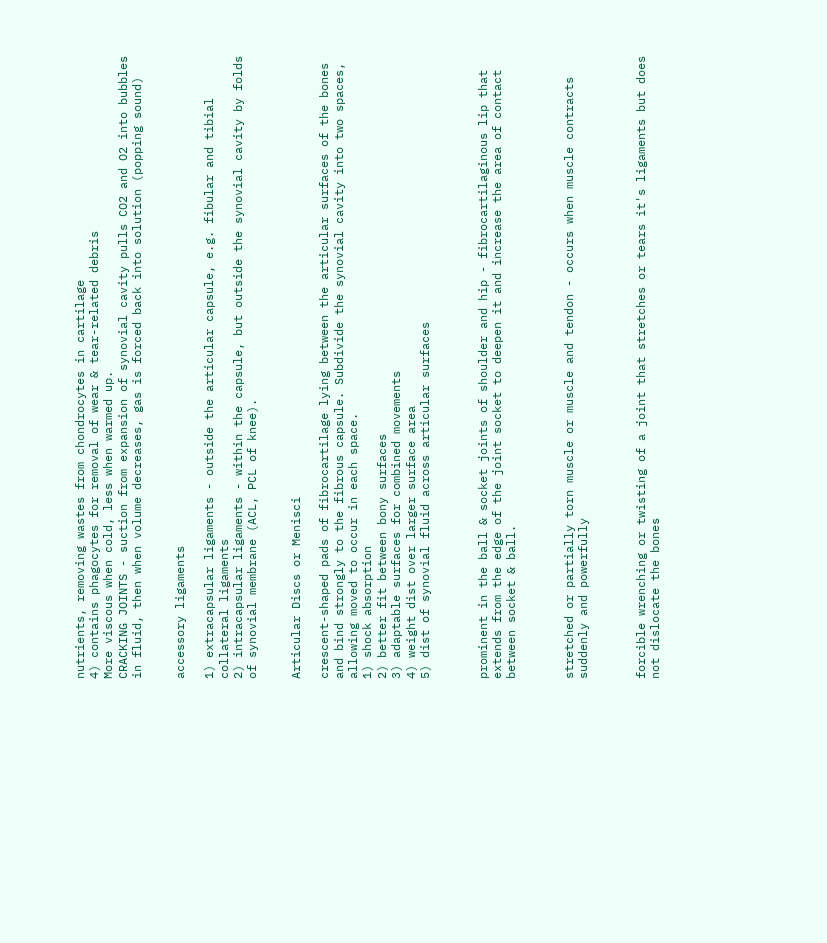nutrients, removing wastes from chondrocytes in cartilage
4) contains phagocytes for removal of wear & tear-related debris
More viscous when cold, less when warmed up.
CRACKING JOINTS - suction from expansion of synovial cavity pulls CO2 and O2 into bubbles in fluid, then when volume decreases, gas is forced back into solution (popping sound)


accessory ligaments

1) extracapsular ligaments - outside the articular capsule, e.g. fibular and tibial collateral ligaments
2) intracapsular ligaments - within the capsule, but outside the synovial cavity by folds of synovial membrane (ACL, PCL of knee).


Articular Discs or Menisci

crescent-shaped pads of fibrocartilage lying between the articular surfaces of the bones and bind strongly to the fibrous capsule. Subdivide the synovial cavity into two spaces, allowing moved to occur in each space.
1) shock absorption
2) better fit between bony surfaces
3) adaptable surfaces for combined movements
4) weight dist over larger surface area
5) dist of synovial fluid across articular surfaces



prominent in the ball & socket joints of shoulder and hip - fibrocartilaginous lip that extends from the edge of the joint socket to deepen it and increase the area of contact between socket & ball.



stretched or partially torn muscle or muscle and tendon - occurs when muscle contracts suddenly and powerfully



forcible wrenching or twisting of a joint that stretches or tears it's ligaments but does not dislocate the bones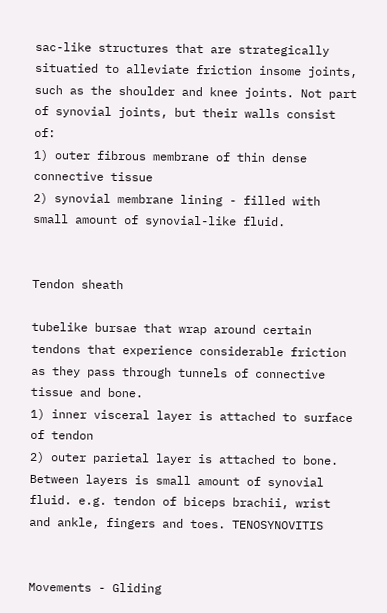sac-like structures that are strategically situatied to alleviate friction insome joints, such as the shoulder and knee joints. Not part of synovial joints, but their walls consist of:
1) outer fibrous membrane of thin dense connective tissue
2) synovial membrane lining - filled with small amount of synovial-like fluid.


Tendon sheath

tubelike bursae that wrap around certain tendons that experience considerable friction as they pass through tunnels of connective tissue and bone.
1) inner visceral layer is attached to surface of tendon
2) outer parietal layer is attached to bone.
Between layers is small amount of synovial fluid. e.g. tendon of biceps brachii, wrist and ankle, fingers and toes. TENOSYNOVITIS


Movements - Gliding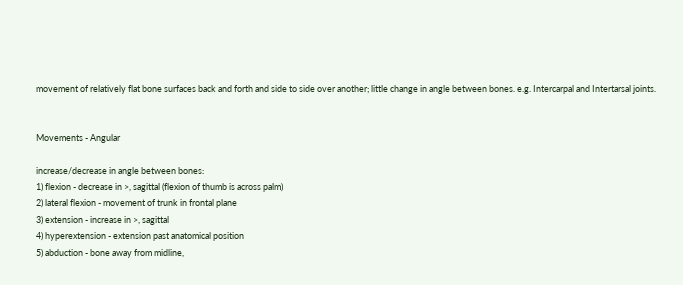movement of relatively flat bone surfaces back and forth and side to side over another; little change in angle between bones. e.g. Intercarpal and Intertarsal joints.


Movements - Angular

increase/decrease in angle between bones:
1) flexion - decrease in >, sagittal (flexion of thumb is across palm)
2) lateral flexion - movement of trunk in frontal plane
3) extension - increase in >, sagittal
4) hyperextension - extension past anatomical position
5) abduction - bone away from midline,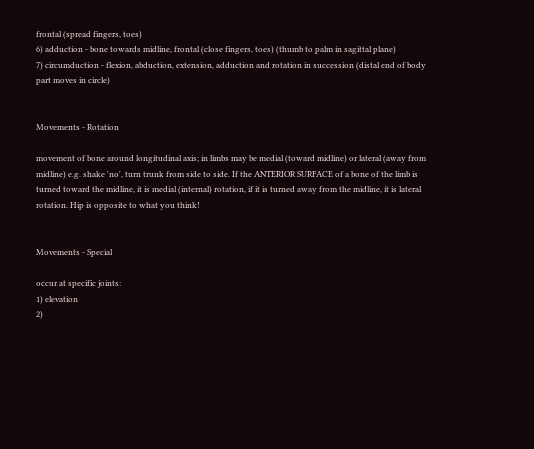frontal (spread fingers, toes)
6) adduction - bone towards midline, frontal (close fingers, toes) (thumb to palm in sagittal plane)
7) circumduction - flexion, abduction, extension, adduction and rotation in succession (distal end of body part moves in circle)


Movements - Rotation

movement of bone around longitudinal axis; in limbs may be medial (toward midline) or lateral (away from midline) e.g. shake 'no', turn trunk from side to side. If the ANTERIOR SURFACE of a bone of the limb is turned toward the midline, it is medial (internal) rotation, if it is turned away from the midline, it is lateral rotation. Hip is opposite to what you think!


Movements - Special

occur at specific joints:
1) elevation
2)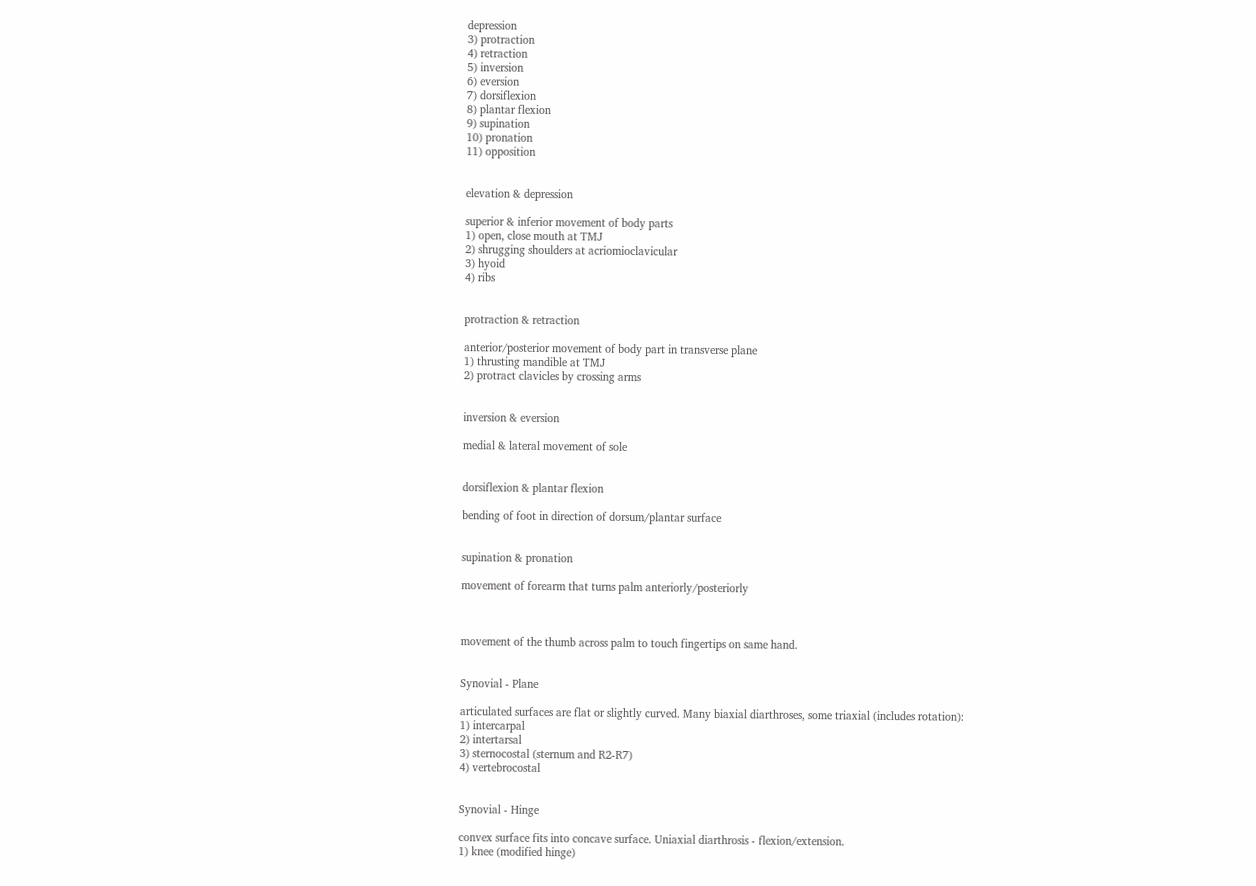depression
3) protraction
4) retraction
5) inversion
6) eversion
7) dorsiflexion
8) plantar flexion
9) supination
10) pronation
11) opposition


elevation & depression

superior & inferior movement of body parts
1) open, close mouth at TMJ
2) shrugging shoulders at acriomioclavicular
3) hyoid
4) ribs


protraction & retraction

anterior/posterior movement of body part in transverse plane
1) thrusting mandible at TMJ
2) protract clavicles by crossing arms


inversion & eversion

medial & lateral movement of sole


dorsiflexion & plantar flexion

bending of foot in direction of dorsum/plantar surface


supination & pronation

movement of forearm that turns palm anteriorly/posteriorly



movement of the thumb across palm to touch fingertips on same hand.


Synovial - Plane

articulated surfaces are flat or slightly curved. Many biaxial diarthroses, some triaxial (includes rotation):
1) intercarpal
2) intertarsal
3) sternocostal (sternum and R2-R7)
4) vertebrocostal


Synovial - Hinge

convex surface fits into concave surface. Uniaxial diarthrosis - flexion/extension.
1) knee (modified hinge)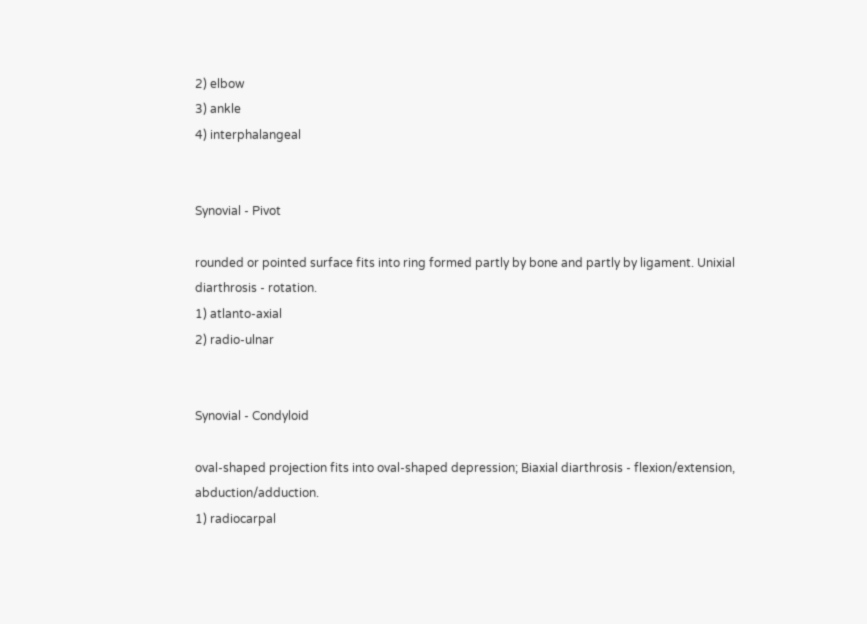2) elbow
3) ankle
4) interphalangeal


Synovial - Pivot

rounded or pointed surface fits into ring formed partly by bone and partly by ligament. Unixial diarthrosis - rotation.
1) atlanto-axial
2) radio-ulnar


Synovial - Condyloid

oval-shaped projection fits into oval-shaped depression; Biaxial diarthrosis - flexion/extension, abduction/adduction.
1) radiocarpal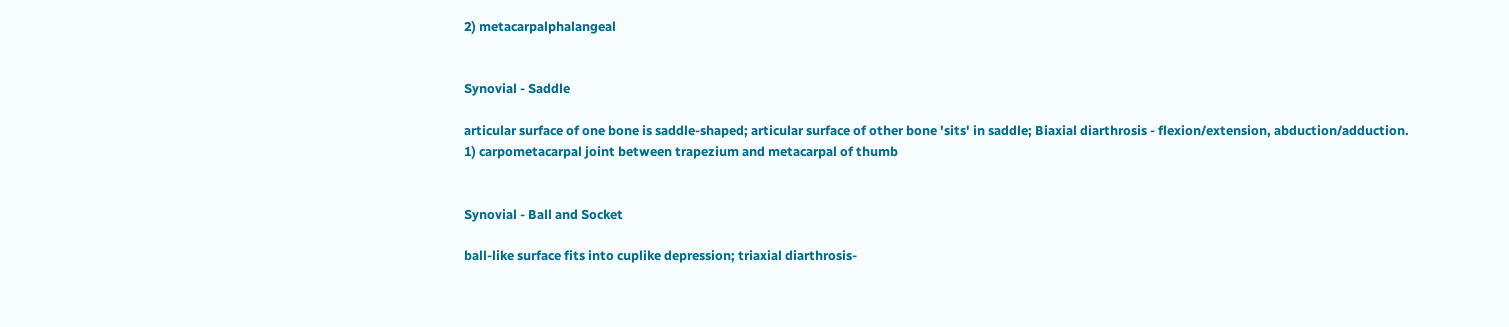2) metacarpalphalangeal


Synovial - Saddle

articular surface of one bone is saddle-shaped; articular surface of other bone 'sits' in saddle; Biaxial diarthrosis - flexion/extension, abduction/adduction.
1) carpometacarpal joint between trapezium and metacarpal of thumb


Synovial - Ball and Socket

ball-like surface fits into cuplike depression; triaxial diarthrosis-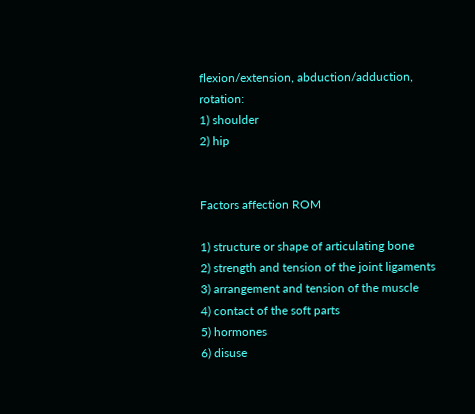flexion/extension, abduction/adduction, rotation:
1) shoulder
2) hip


Factors affection ROM

1) structure or shape of articulating bone
2) strength and tension of the joint ligaments
3) arrangement and tension of the muscle
4) contact of the soft parts
5) hormones
6) disuse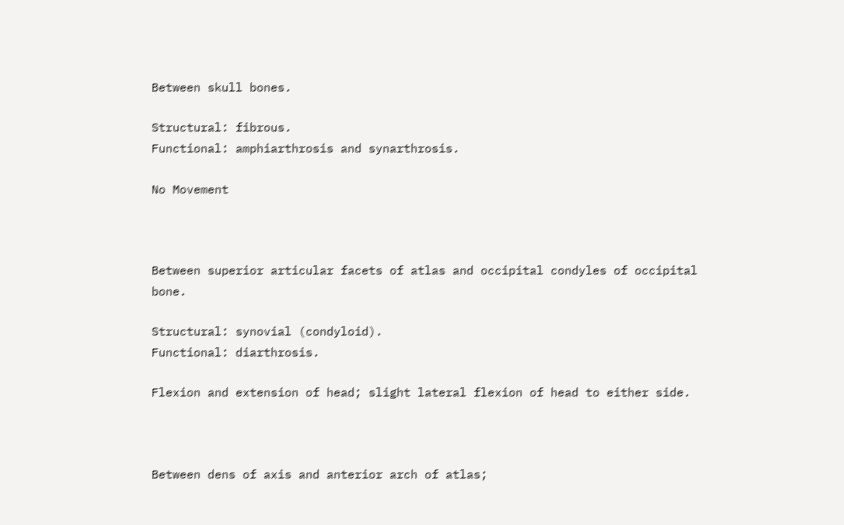Between skull bones.

Structural: fibrous.
Functional: amphiarthrosis and synarthrosis.

No Movement



Between superior articular facets of atlas and occipital condyles of occipital bone.

Structural: synovial (condyloid).
Functional: diarthrosis.

Flexion and extension of head; slight lateral flexion of head to either side.



Between dens of axis and anterior arch of atlas;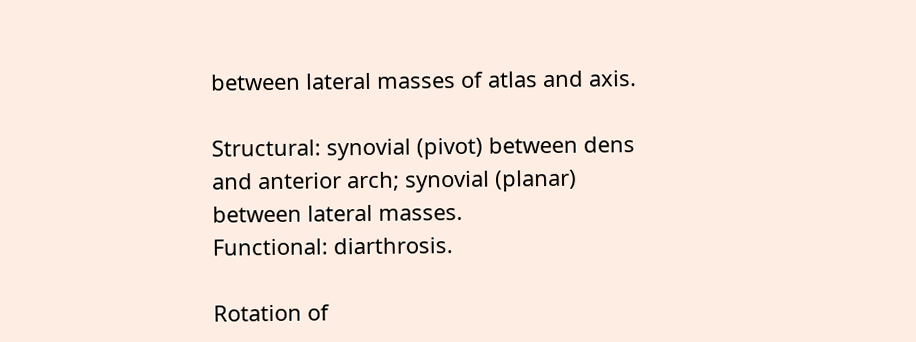between lateral masses of atlas and axis.

Structural: synovial (pivot) between dens and anterior arch; synovial (planar) between lateral masses.
Functional: diarthrosis.

Rotation of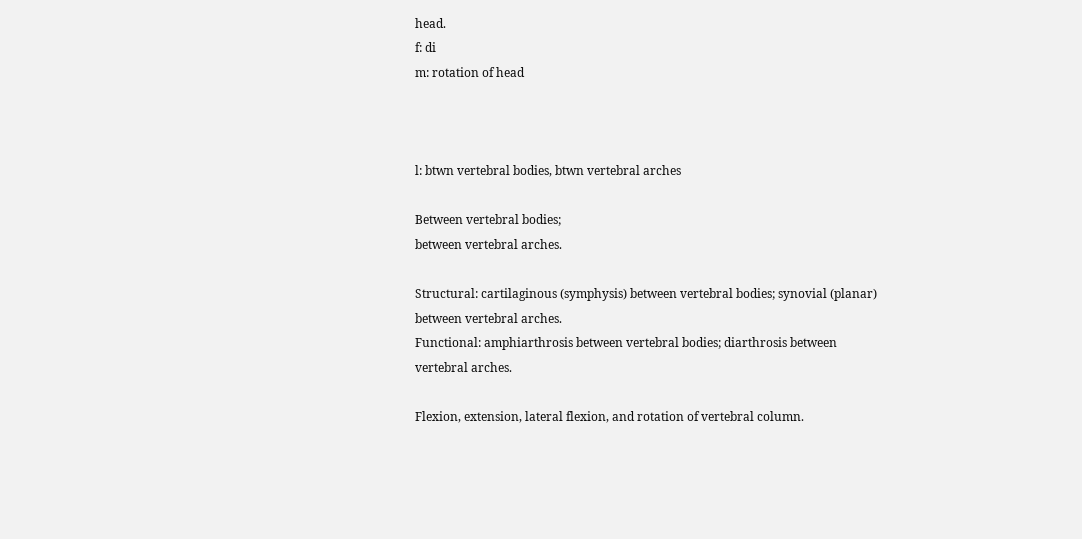head.
f: di
m: rotation of head



l: btwn vertebral bodies, btwn vertebral arches

Between vertebral bodies;
between vertebral arches.

Structural: cartilaginous (symphysis) between vertebral bodies; synovial (planar) between vertebral arches.
Functional: amphiarthrosis between vertebral bodies; diarthrosis between vertebral arches.

Flexion, extension, lateral flexion, and rotation of vertebral column.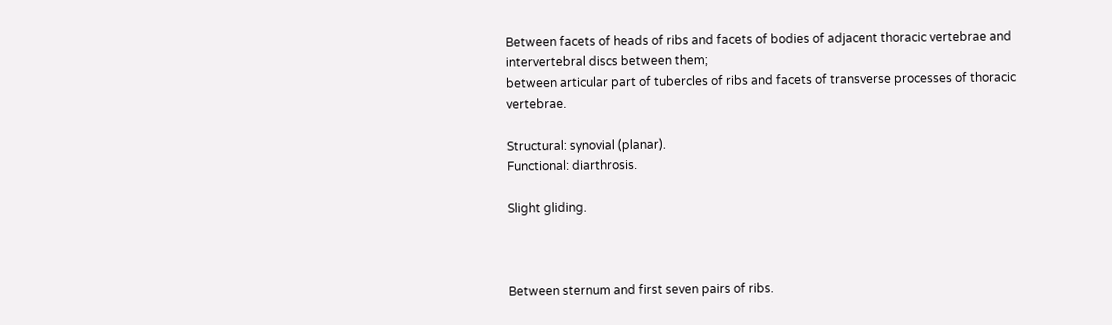Between facets of heads of ribs and facets of bodies of adjacent thoracic vertebrae and intervertebral discs between them;
between articular part of tubercles of ribs and facets of transverse processes of thoracic vertebrae.

Structural: synovial (planar).
Functional: diarthrosis.

Slight gliding.



Between sternum and first seven pairs of ribs.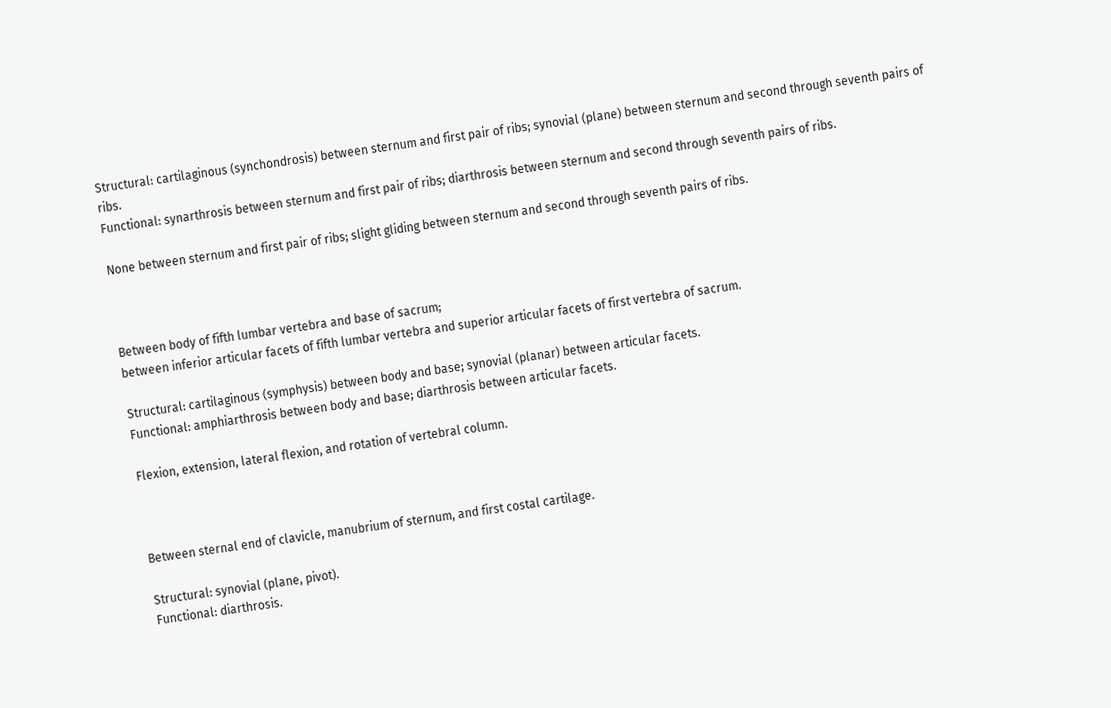Structural: cartilaginous (synchondrosis) between sternum and first pair of ribs; synovial (plane) between sternum and second through seventh pairs of ribs.
Functional: synarthrosis between sternum and first pair of ribs; diarthrosis between sternum and second through seventh pairs of ribs.

None between sternum and first pair of ribs; slight gliding between sternum and second through seventh pairs of ribs.



Between body of fifth lumbar vertebra and base of sacrum;
between inferior articular facets of fifth lumbar vertebra and superior articular facets of first vertebra of sacrum.

Structural: cartilaginous (symphysis) between body and base; synovial (planar) between articular facets.
Functional: amphiarthrosis between body and base; diarthrosis between articular facets.

Flexion, extension, lateral flexion, and rotation of vertebral column.



Between sternal end of clavicle, manubrium of sternum, and first costal cartilage.

Structural: synovial (plane, pivot).
Functional: diarthrosis.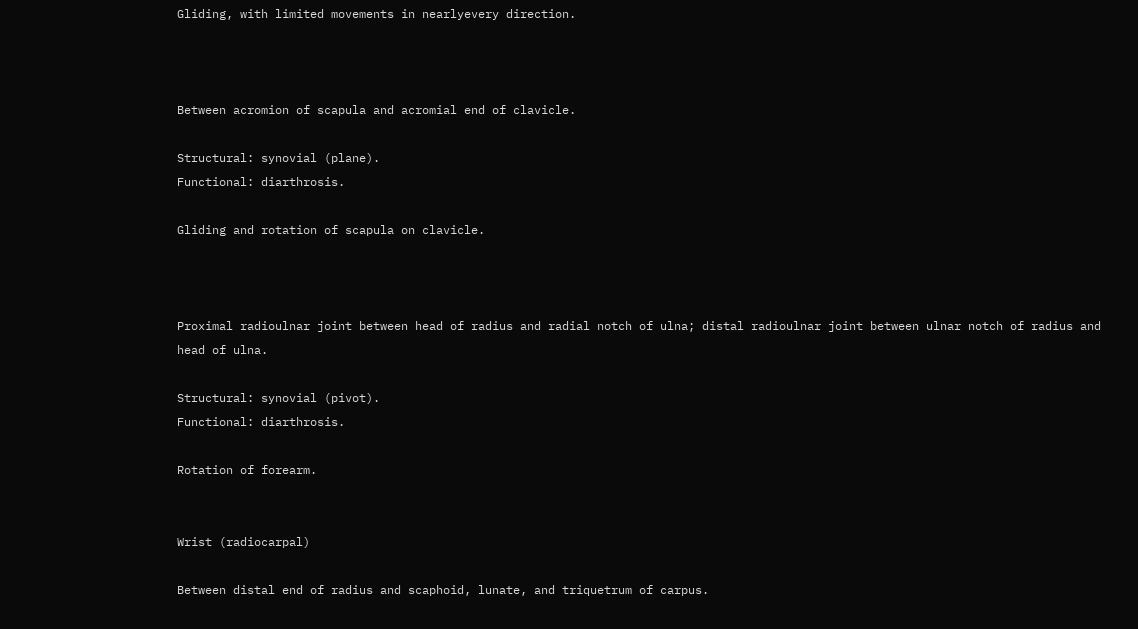Gliding, with limited movements in nearlyevery direction.



Between acromion of scapula and acromial end of clavicle.

Structural: synovial (plane).
Functional: diarthrosis.

Gliding and rotation of scapula on clavicle.



Proximal radioulnar joint between head of radius and radial notch of ulna; distal radioulnar joint between ulnar notch of radius and head of ulna.

Structural: synovial (pivot).
Functional: diarthrosis.

Rotation of forearm.


Wrist (radiocarpal)

Between distal end of radius and scaphoid, lunate, and triquetrum of carpus.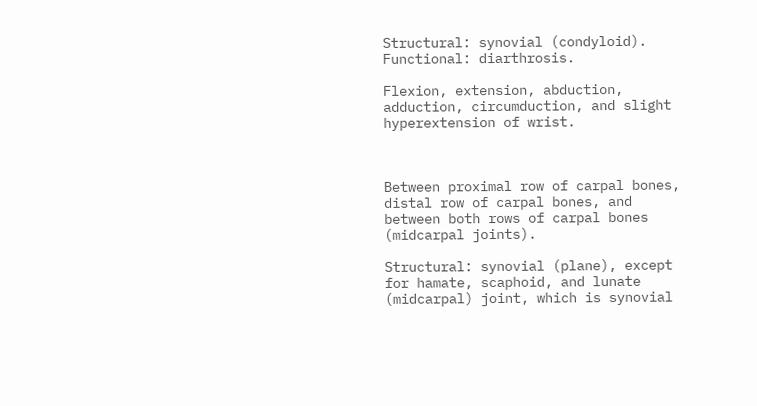Structural: synovial (condyloid).
Functional: diarthrosis.

Flexion, extension, abduction, adduction, circumduction, and slight hyperextension of wrist.



Between proximal row of carpal bones, distal row of carpal bones, and between both rows of carpal bones (midcarpal joints).

Structural: synovial (plane), except for hamate, scaphoid, and lunate (midcarpal) joint, which is synovial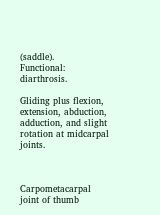(saddle).
Functional: diarthrosis.

Gliding plus flexion, extension, abduction, adduction, and slight rotation at midcarpal joints.



Carpometacarpal joint of thumb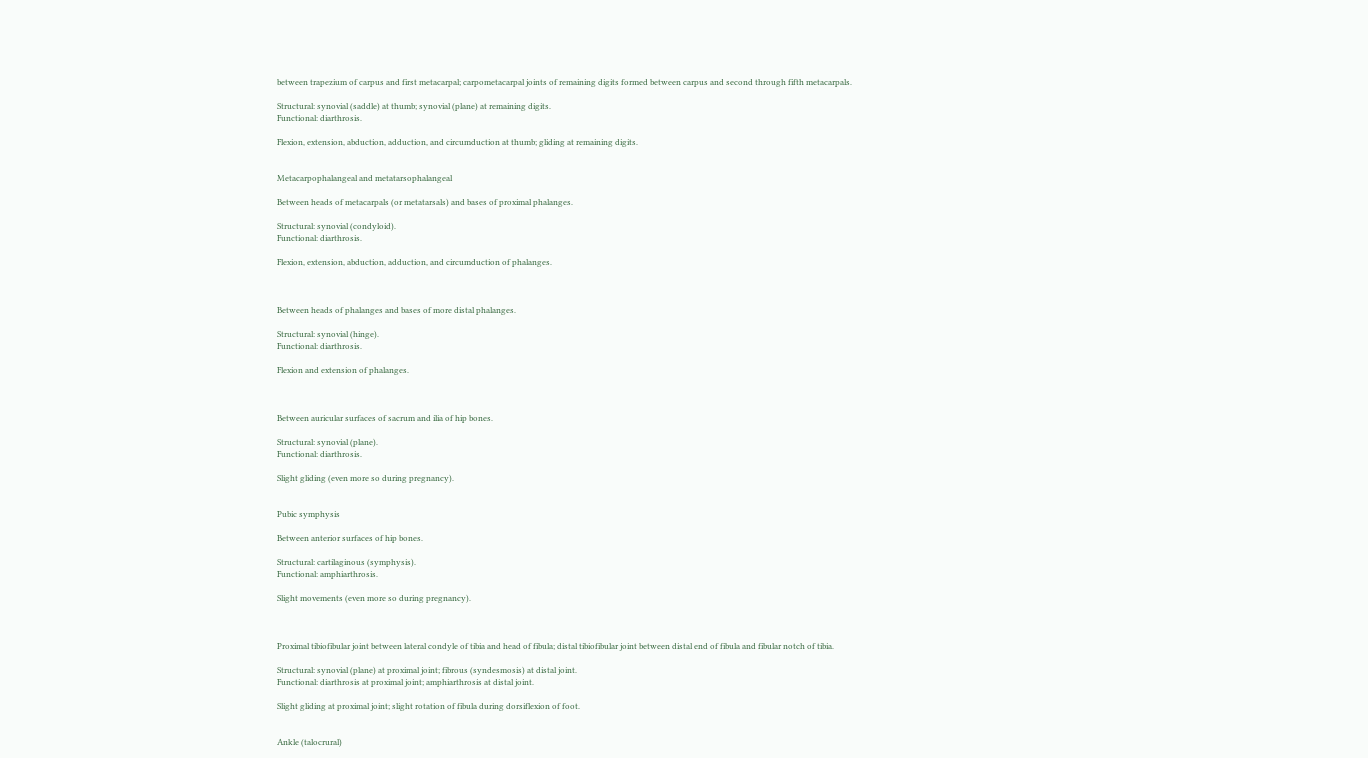between trapezium of carpus and first metacarpal; carpometacarpal joints of remaining digits formed between carpus and second through fifth metacarpals.

Structural: synovial (saddle) at thumb; synovial (plane) at remaining digits.
Functional: diarthrosis.

Flexion, extension, abduction, adduction, and circumduction at thumb; gliding at remaining digits.


Metacarpophalangeal and metatarsophalangeal

Between heads of metacarpals (or metatarsals) and bases of proximal phalanges.

Structural: synovial (condyloid).
Functional: diarthrosis.

Flexion, extension, abduction, adduction, and circumduction of phalanges.



Between heads of phalanges and bases of more distal phalanges.

Structural: synovial (hinge).
Functional: diarthrosis.

Flexion and extension of phalanges.



Between auricular surfaces of sacrum and ilia of hip bones.

Structural: synovial (plane).
Functional: diarthrosis.

Slight gliding (even more so during pregnancy).


Pubic symphysis

Between anterior surfaces of hip bones.

Structural: cartilaginous (symphysis).
Functional: amphiarthrosis.

Slight movements (even more so during pregnancy).



Proximal tibiofibular joint between lateral condyle of tibia and head of fibula; distal tibiofibular joint between distal end of fibula and fibular notch of tibia.

Structural: synovial (plane) at proximal joint; fibrous (syndesmosis) at distal joint.
Functional: diarthrosis at proximal joint; amphiarthrosis at distal joint.

Slight gliding at proximal joint; slight rotation of fibula during dorsiflexion of foot.


Ankle (talocrural)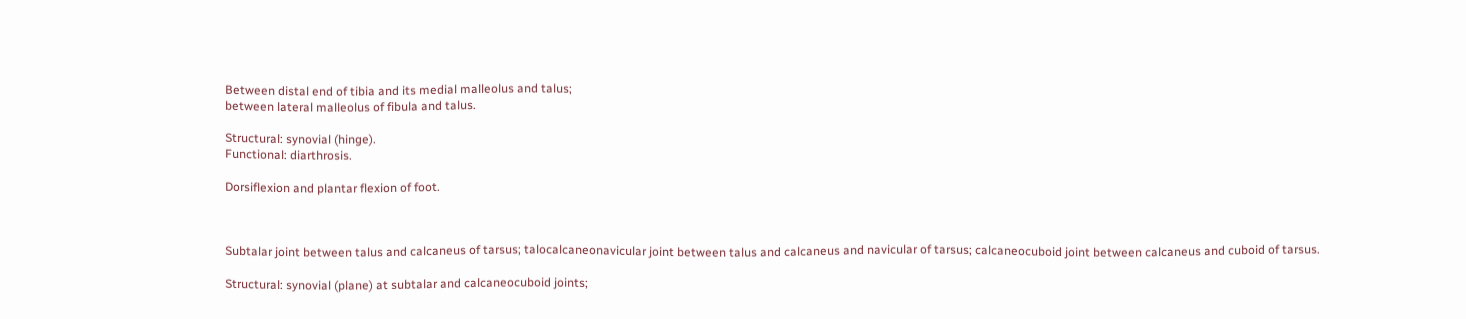Between distal end of tibia and its medial malleolus and talus;
between lateral malleolus of fibula and talus.

Structural: synovial (hinge).
Functional: diarthrosis.

Dorsiflexion and plantar flexion of foot.



Subtalar joint between talus and calcaneus of tarsus; talocalcaneonavicular joint between talus and calcaneus and navicular of tarsus; calcaneocuboid joint between calcaneus and cuboid of tarsus.

Structural: synovial (plane) at subtalar and calcaneocuboid joints;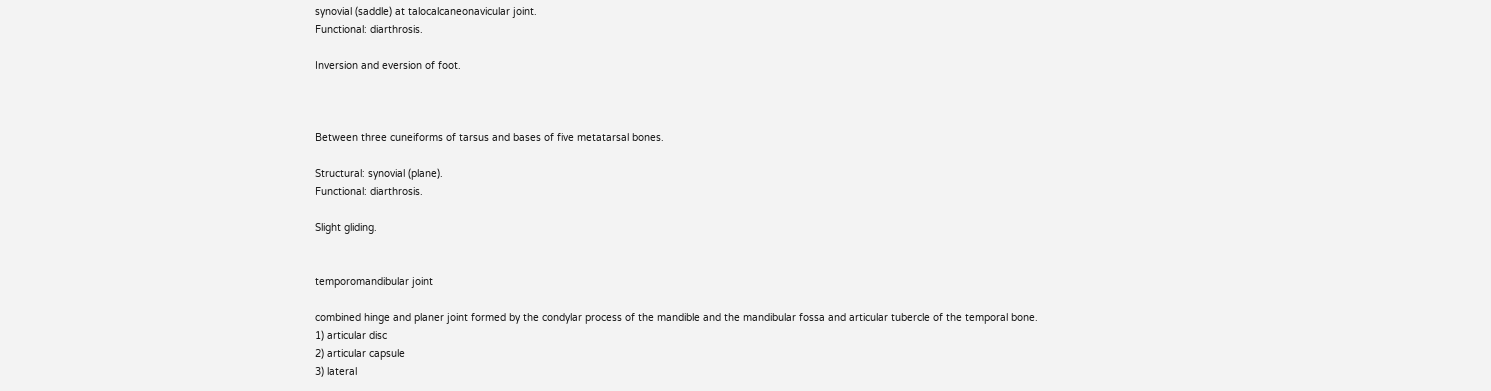synovial (saddle) at talocalcaneonavicular joint.
Functional: diarthrosis.

Inversion and eversion of foot.



Between three cuneiforms of tarsus and bases of five metatarsal bones.

Structural: synovial (plane).
Functional: diarthrosis.

Slight gliding.


temporomandibular joint

combined hinge and planer joint formed by the condylar process of the mandible and the mandibular fossa and articular tubercle of the temporal bone.
1) articular disc
2) articular capsule
3) lateral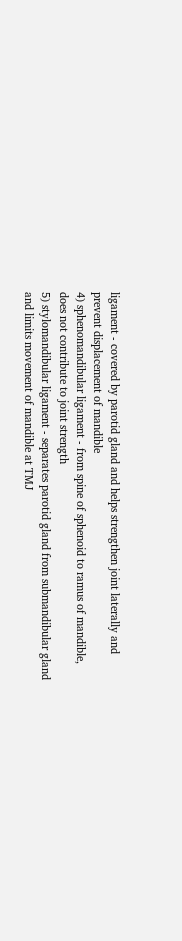ligament - covered by parotid gland and helps strengthen joint laterally and prevent displacement of mandible
4) sphenomandibular ligament - from spine of sphenoid to ramus of mandible, does not contribute to joint strength
5) stylomandibular ligament - separates parotid gland from submandibular gland and limits movement of mandible at TMJ